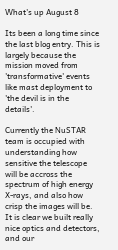What's up August 8

Its been a long time since the last blog entry. This is largely because the mission moved from 'transformative' events like mast deployment to 'the devil is in the details'.

Currently the NuSTAR team is occupied with understanding how sensitive the telescope will be accross the spectrum of high energy X-rays, and also how crisp the images will be.   It is clear we built really nice optics and detectors, and our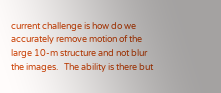current challenge is how do we accurately remove motion of the large 10-m structure and not blur the images.   The ability is there but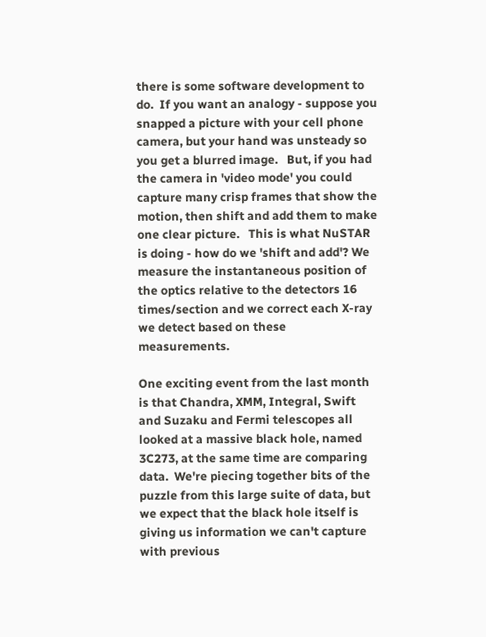there is some software development to do.  If you want an analogy - suppose you snapped a picture with your cell phone camera, but your hand was unsteady so you get a blurred image.   But, if you had the camera in 'video mode' you could capture many crisp frames that show the motion, then shift and add them to make one clear picture.   This is what NuSTAR is doing - how do we 'shift and add'? We measure the instantaneous position of the optics relative to the detectors 16 times/section and we correct each X-ray we detect based on these measurements.

One exciting event from the last month is that Chandra, XMM, Integral, Swift and Suzaku and Fermi telescopes all looked at a massive black hole, named 3C273, at the same time are comparing data.  We're piecing together bits of the puzzle from this large suite of data, but we expect that the black hole itself is giving us information we can't capture with previous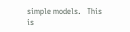simple models.   This is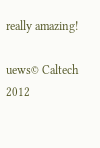really amazing!

uews© Caltech 2012